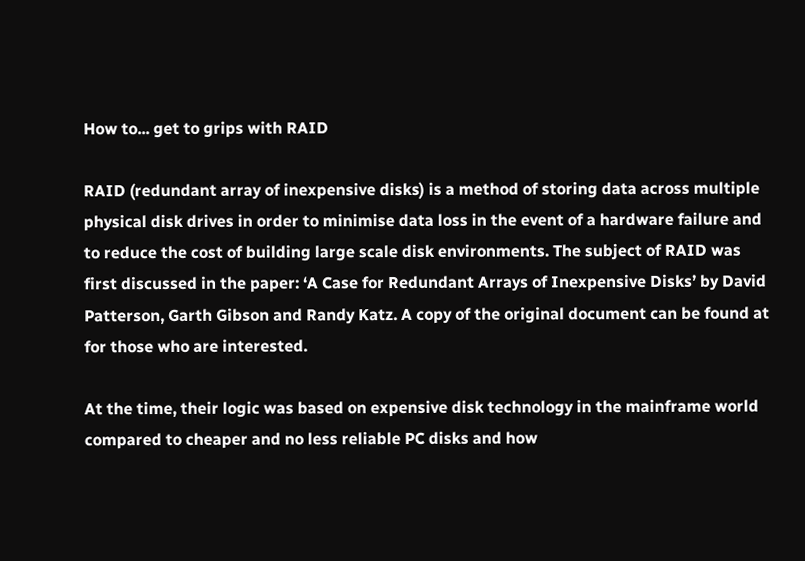How to... get to grips with RAID

RAID (redundant array of inexpensive disks) is a method of storing data across multiple physical disk drives in order to minimise data loss in the event of a hardware failure and to reduce the cost of building large scale disk environments. The subject of RAID was first discussed in the paper: ‘A Case for Redundant Arrays of Inexpensive Disks’ by David Patterson, Garth Gibson and Randy Katz. A copy of the original document can be found at for those who are interested.

At the time, their logic was based on expensive disk technology in the mainframe world compared to cheaper and no less reliable PC disks and how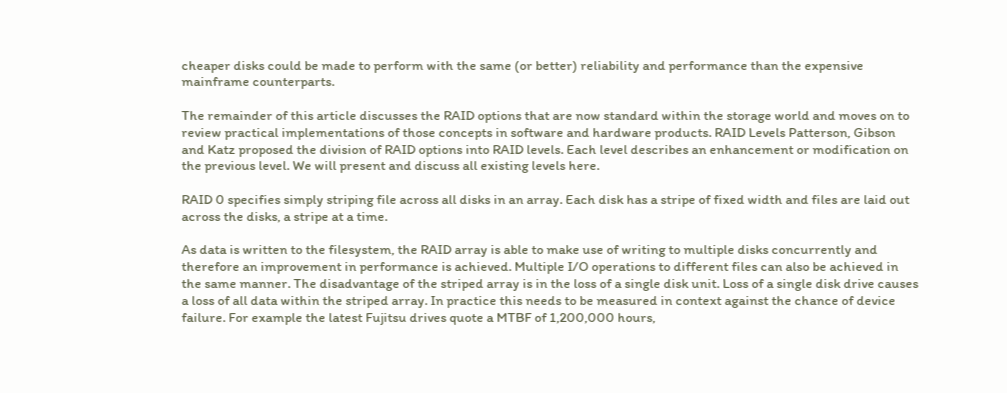cheaper disks could be made to perform with the same (or better) reliability and performance than the expensive mainframe counterparts.

The remainder of this article discusses the RAID options that are now standard within the storage world and moves on to review practical implementations of those concepts in software and hardware products. RAID Levels Patterson, Gibson and Katz proposed the division of RAID options into RAID levels. Each level describes an enhancement or modification on the previous level. We will present and discuss all existing levels here.

RAID 0 specifies simply striping file across all disks in an array. Each disk has a stripe of fixed width and files are laid out across the disks, a stripe at a time.

As data is written to the filesystem, the RAID array is able to make use of writing to multiple disks concurrently and therefore an improvement in performance is achieved. Multiple I/O operations to different files can also be achieved in the same manner. The disadvantage of the striped array is in the loss of a single disk unit. Loss of a single disk drive causes a loss of all data within the striped array. In practice this needs to be measured in context against the chance of device failure. For example the latest Fujitsu drives quote a MTBF of 1,200,000 hours,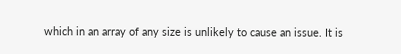which in an array of any size is unlikely to cause an issue. It is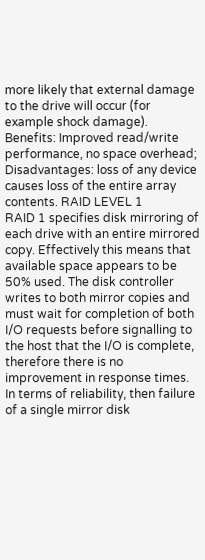more likely that external damage to the drive will occur (for example shock damage). Benefits: Improved read/write performance, no space overhead; Disadvantages: loss of any device causes loss of the entire array contents. RAID LEVEL 1
RAID 1 specifies disk mirroring of each drive with an entire mirrored copy. Effectively this means that available space appears to be 50% used. The disk controller writes to both mirror copies and must wait for completion of both I/O requests before signalling to the host that the I/O is complete, therefore there is no improvement in response times. In terms of reliability, then failure of a single mirror disk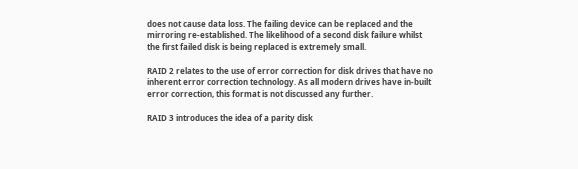does not cause data loss. The failing device can be replaced and the mirroring re-established. The likelihood of a second disk failure whilst the first failed disk is being replaced is extremely small.

RAID 2 relates to the use of error correction for disk drives that have no inherent error correction technology. As all modern drives have in-built error correction, this format is not discussed any further.

RAID 3 introduces the idea of a parity disk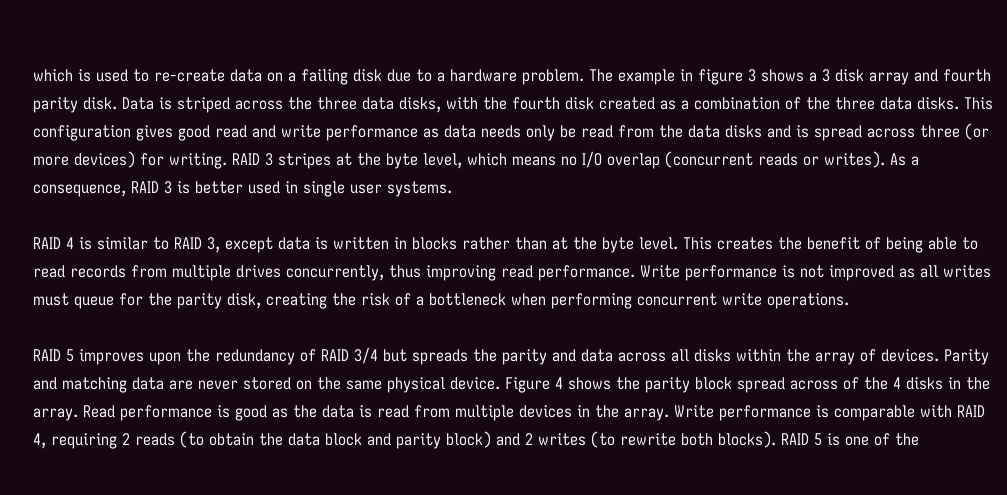which is used to re-create data on a failing disk due to a hardware problem. The example in figure 3 shows a 3 disk array and fourth parity disk. Data is striped across the three data disks, with the fourth disk created as a combination of the three data disks. This configuration gives good read and write performance as data needs only be read from the data disks and is spread across three (or more devices) for writing. RAID 3 stripes at the byte level, which means no I/O overlap (concurrent reads or writes). As a consequence, RAID 3 is better used in single user systems.

RAID 4 is similar to RAID 3, except data is written in blocks rather than at the byte level. This creates the benefit of being able to read records from multiple drives concurrently, thus improving read performance. Write performance is not improved as all writes must queue for the parity disk, creating the risk of a bottleneck when performing concurrent write operations.

RAID 5 improves upon the redundancy of RAID 3/4 but spreads the parity and data across all disks within the array of devices. Parity and matching data are never stored on the same physical device. Figure 4 shows the parity block spread across of the 4 disks in the array. Read performance is good as the data is read from multiple devices in the array. Write performance is comparable with RAID 4, requiring 2 reads (to obtain the data block and parity block) and 2 writes (to rewrite both blocks). RAID 5 is one of the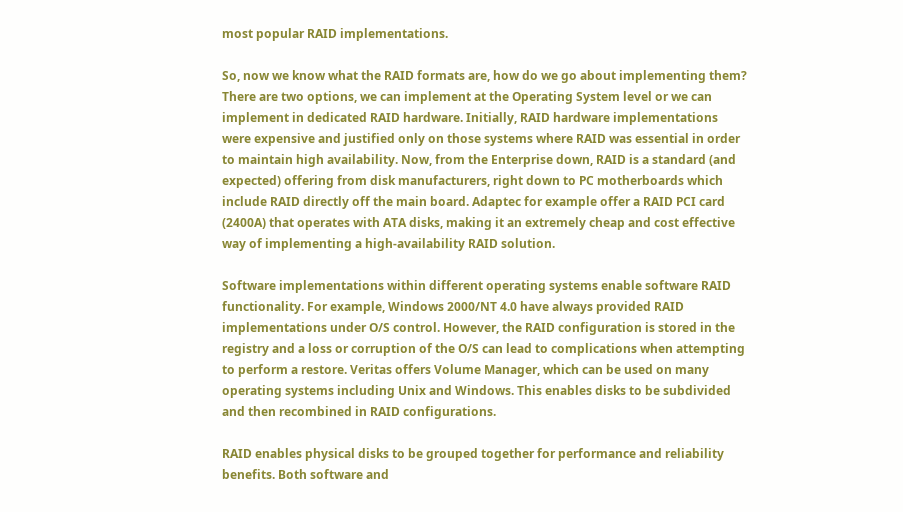most popular RAID implementations.

So, now we know what the RAID formats are, how do we go about implementing them? There are two options, we can implement at the Operating System level or we can implement in dedicated RAID hardware. Initially, RAID hardware implementations were expensive and justified only on those systems where RAID was essential in order to maintain high availability. Now, from the Enterprise down, RAID is a standard (and expected) offering from disk manufacturers, right down to PC motherboards which include RAID directly off the main board. Adaptec for example offer a RAID PCI card (2400A) that operates with ATA disks, making it an extremely cheap and cost effective way of implementing a high-availability RAID solution.

Software implementations within different operating systems enable software RAID functionality. For example, Windows 2000/NT 4.0 have always provided RAID implementations under O/S control. However, the RAID configuration is stored in the registry and a loss or corruption of the O/S can lead to complications when attempting to perform a restore. Veritas offers Volume Manager, which can be used on many operating systems including Unix and Windows. This enables disks to be subdivided and then recombined in RAID configurations.

RAID enables physical disks to be grouped together for performance and reliability benefits. Both software and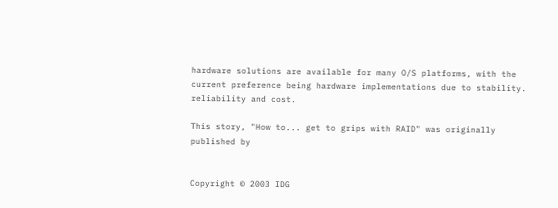hardware solutions are available for many O/S platforms, with the current preference being hardware implementations due to stability. reliability and cost.

This story, "How to... get to grips with RAID" was originally published by


Copyright © 2003 IDG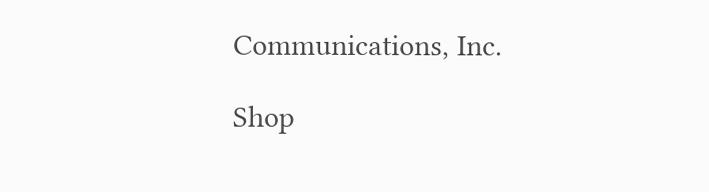Communications, Inc.

Shop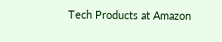Tech Products at Amazon